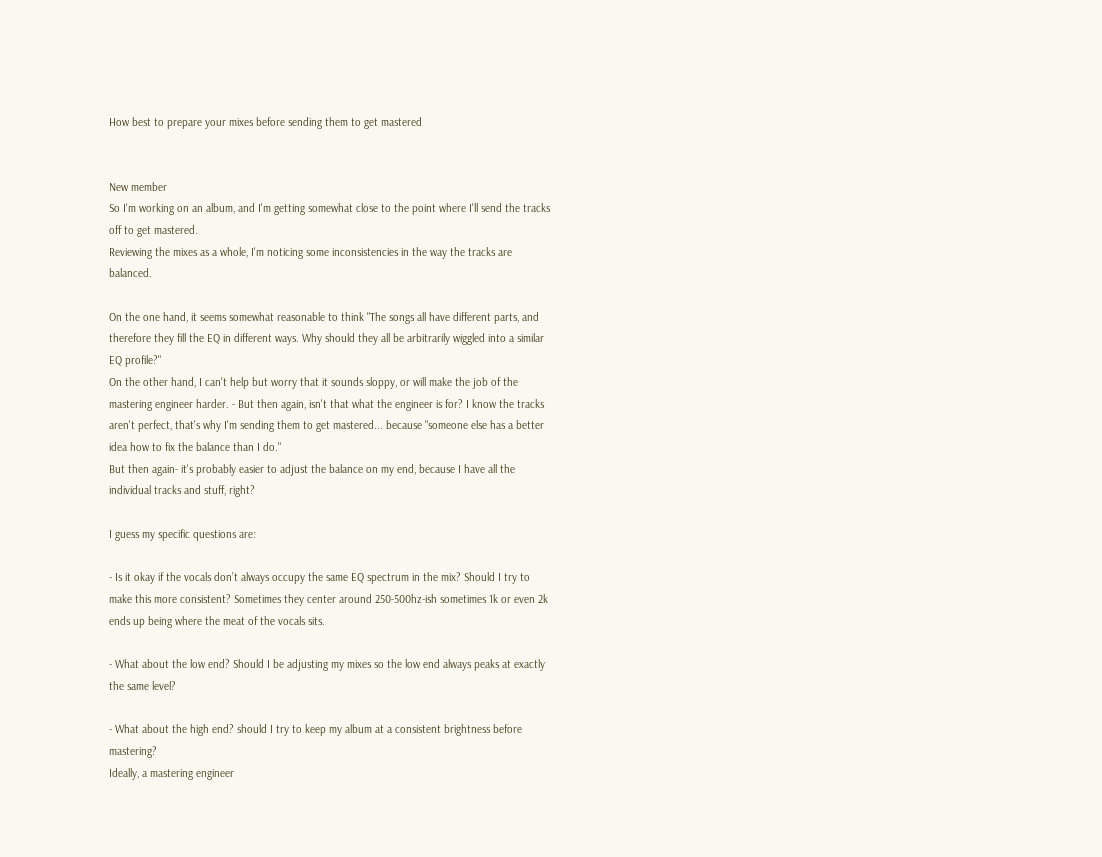How best to prepare your mixes before sending them to get mastered


New member
So I'm working on an album, and I'm getting somewhat close to the point where I'll send the tracks off to get mastered.
Reviewing the mixes as a whole, I'm noticing some inconsistencies in the way the tracks are balanced.

On the one hand, it seems somewhat reasonable to think "The songs all have different parts, and therefore they fill the EQ in different ways. Why should they all be arbitrarily wiggled into a similar EQ profile?"
On the other hand, I can't help but worry that it sounds sloppy, or will make the job of the mastering engineer harder. - But then again, isn't that what the engineer is for? I know the tracks aren't perfect, that's why I'm sending them to get mastered... because "someone else has a better idea how to fix the balance than I do."
But then again- it's probably easier to adjust the balance on my end, because I have all the individual tracks and stuff, right?

I guess my specific questions are:

- Is it okay if the vocals don’t always occupy the same EQ spectrum in the mix? Should I try to make this more consistent? Sometimes they center around 250-500hz-ish sometimes 1k or even 2k ends up being where the meat of the vocals sits.

- What about the low end? Should I be adjusting my mixes so the low end always peaks at exactly the same level?

- What about the high end? should I try to keep my album at a consistent brightness before mastering?
Ideally, a mastering engineer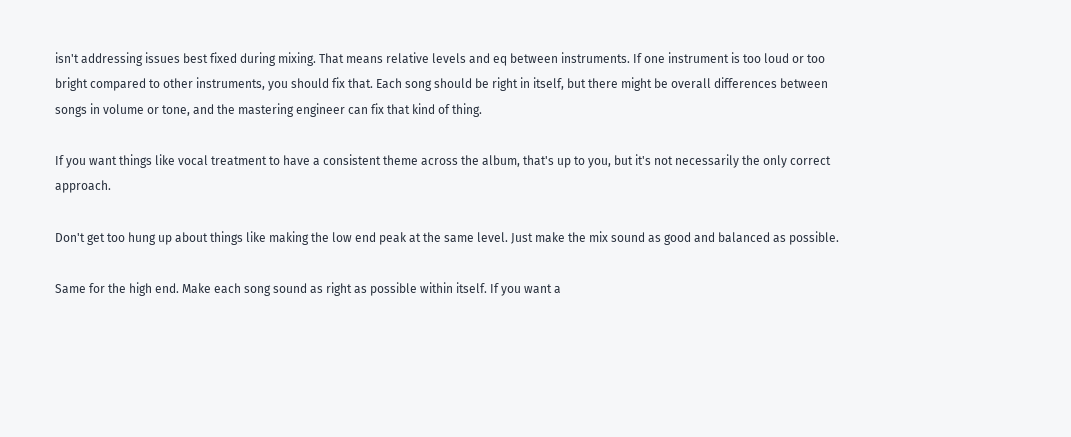isn't addressing issues best fixed during mixing. That means relative levels and eq between instruments. If one instrument is too loud or too bright compared to other instruments, you should fix that. Each song should be right in itself, but there might be overall differences between songs in volume or tone, and the mastering engineer can fix that kind of thing.

If you want things like vocal treatment to have a consistent theme across the album, that's up to you, but it's not necessarily the only correct approach.

Don't get too hung up about things like making the low end peak at the same level. Just make the mix sound as good and balanced as possible.

Same for the high end. Make each song sound as right as possible within itself. If you want a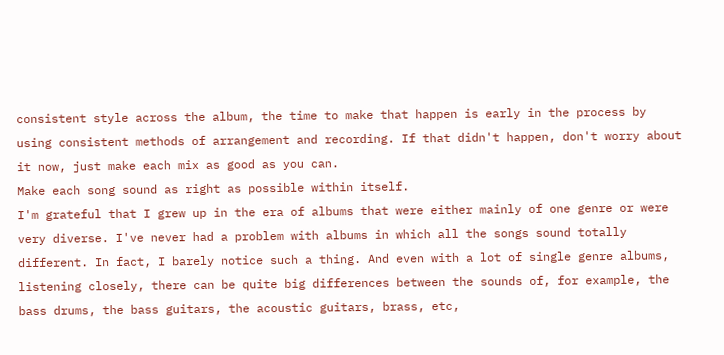consistent style across the album, the time to make that happen is early in the process by using consistent methods of arrangement and recording. If that didn't happen, don't worry about it now, just make each mix as good as you can.
Make each song sound as right as possible within itself.
I'm grateful that I grew up in the era of albums that were either mainly of one genre or were very diverse. I've never had a problem with albums in which all the songs sound totally different. In fact, I barely notice such a thing. And even with a lot of single genre albums, listening closely, there can be quite big differences between the sounds of, for example, the bass drums, the bass guitars, the acoustic guitars, brass, etc,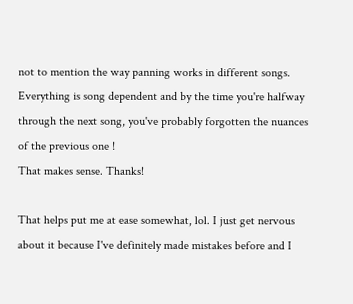not to mention the way panning works in different songs. Everything is song dependent and by the time you're halfway through the next song, you've probably forgotten the nuances of the previous one !
That makes sense. Thanks!

That helps put me at ease somewhat, lol. I just get nervous about it because I've definitely made mistakes before and I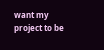want my project to be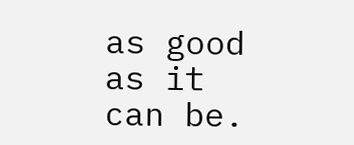as good as it can be.